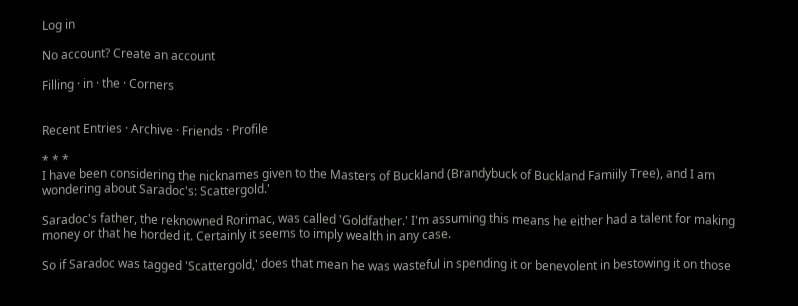Log in

No account? Create an account

Filling · in · the · Corners


Recent Entries · Archive · Friends · Profile

* * *
I have been considering the nicknames given to the Masters of Buckland (Brandybuck of Buckland Famiily Tree), and I am wondering about Saradoc's: Scattergold.'

Saradoc's father, the reknowned Rorimac, was called 'Goldfather.' I'm assuming this means he either had a talent for making money or that he horded it. Certainly it seems to imply wealth in any case.

So if Saradoc was tagged 'Scattergold,' does that mean he was wasteful in spending it or benevolent in bestowing it on those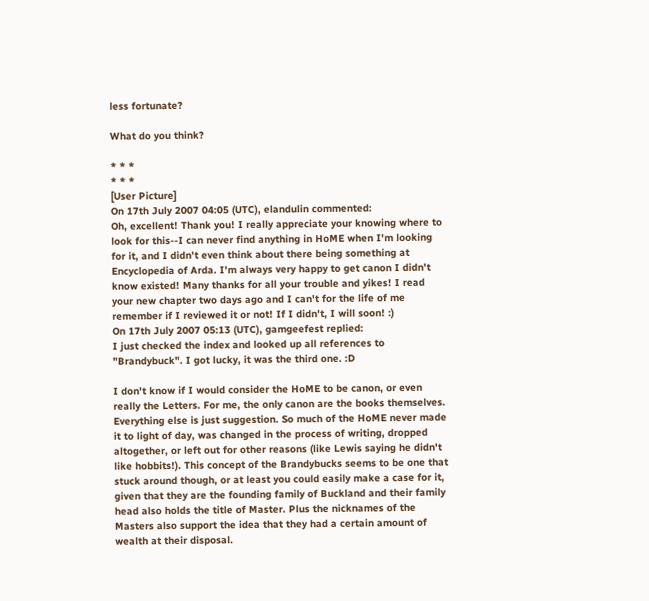less fortunate?

What do you think?

* * *
* * *
[User Picture]
On 17th July 2007 04:05 (UTC), elandulin commented:
Oh, excellent! Thank you! I really appreciate your knowing where to look for this--I can never find anything in HoME when I'm looking for it, and I didn't even think about there being something at Encyclopedia of Arda. I'm always very happy to get canon I didn't know existed! Many thanks for all your trouble and yikes! I read your new chapter two days ago and I can't for the life of me remember if I reviewed it or not! If I didn't, I will soon! :)
On 17th July 2007 05:13 (UTC), gamgeefest replied:
I just checked the index and looked up all references to "Brandybuck". I got lucky, it was the third one. :D

I don't know if I would consider the HoME to be canon, or even really the Letters. For me, the only canon are the books themselves. Everything else is just suggestion. So much of the HoME never made it to light of day, was changed in the process of writing, dropped altogether, or left out for other reasons (like Lewis saying he didn't like hobbits!). This concept of the Brandybucks seems to be one that stuck around though, or at least you could easily make a case for it, given that they are the founding family of Buckland and their family head also holds the title of Master. Plus the nicknames of the Masters also support the idea that they had a certain amount of wealth at their disposal.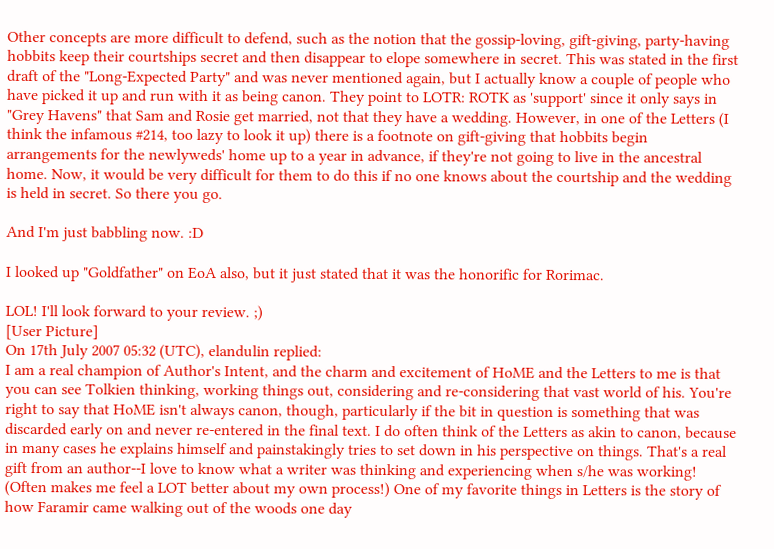Other concepts are more difficult to defend, such as the notion that the gossip-loving, gift-giving, party-having hobbits keep their courtships secret and then disappear to elope somewhere in secret. This was stated in the first draft of the "Long-Expected Party" and was never mentioned again, but I actually know a couple of people who have picked it up and run with it as being canon. They point to LOTR: ROTK as 'support' since it only says in "Grey Havens" that Sam and Rosie get married, not that they have a wedding. However, in one of the Letters (I think the infamous #214, too lazy to look it up) there is a footnote on gift-giving that hobbits begin arrangements for the newlyweds' home up to a year in advance, if they're not going to live in the ancestral home. Now, it would be very difficult for them to do this if no one knows about the courtship and the wedding is held in secret. So there you go.

And I'm just babbling now. :D

I looked up "Goldfather" on EoA also, but it just stated that it was the honorific for Rorimac.

LOL! I'll look forward to your review. ;)
[User Picture]
On 17th July 2007 05:32 (UTC), elandulin replied:
I am a real champion of Author's Intent, and the charm and excitement of HoME and the Letters to me is that you can see Tolkien thinking, working things out, considering and re-considering that vast world of his. You're right to say that HoME isn't always canon, though, particularly if the bit in question is something that was discarded early on and never re-entered in the final text. I do often think of the Letters as akin to canon, because in many cases he explains himself and painstakingly tries to set down in his perspective on things. That's a real gift from an author--I love to know what a writer was thinking and experiencing when s/he was working! (Often makes me feel a LOT better about my own process!) One of my favorite things in Letters is the story of how Faramir came walking out of the woods one day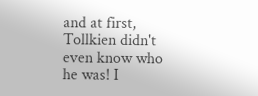and at first, Tollkien didn't even know who he was! I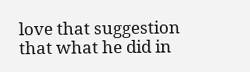love that suggestion that what he did in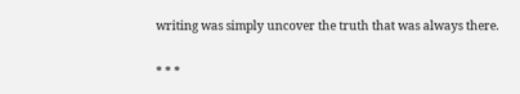writing was simply uncover the truth that was always there.

* * *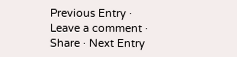Previous Entry · Leave a comment · Share · Next Entry